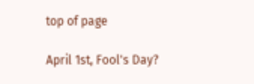top of page

April 1st, Fool's Day?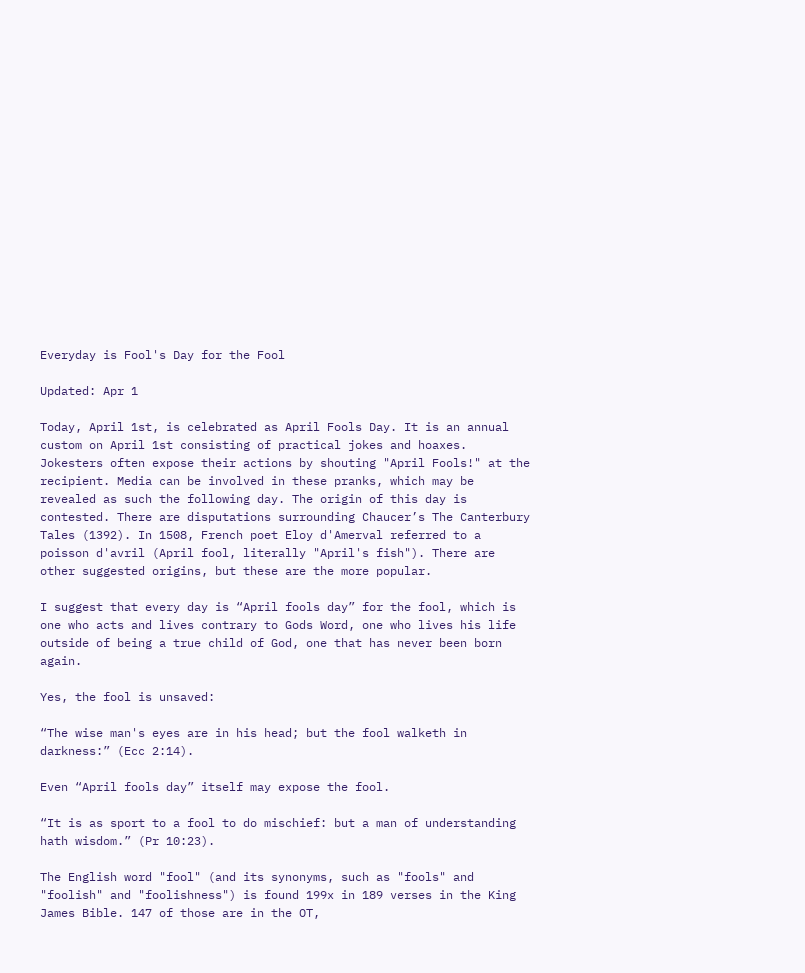Everyday is Fool's Day for the Fool

Updated: Apr 1

Today, April 1st, is celebrated as April Fools Day. It is an annual custom on April 1st consisting of practical jokes and hoaxes. Jokesters often expose their actions by shouting "April Fools!" at the recipient. Media can be involved in these pranks, which may be revealed as such the following day. The origin of this day is contested. There are disputations surrounding Chaucer’s The Canterbury Tales (1392). In 1508, French poet Eloy d'Amerval referred to a poisson d'avril (April fool, literally "April's fish"). There are other suggested origins, but these are the more popular.

I suggest that every day is “April fools day” for the fool, which is one who acts and lives contrary to Gods Word, one who lives his life outside of being a true child of God, one that has never been born again.

Yes, the fool is unsaved:

“The wise man's eyes are in his head; but the fool walketh in darkness:” (Ecc 2:14).

Even “April fools day” itself may expose the fool.

“It is as sport to a fool to do mischief: but a man of understanding hath wisdom.” (Pr 10:23).

The English word "fool" (and its synonyms, such as "fools" and "foolish" and "foolishness") is found 199x in 189 verses in the King James Bible. 147 of those are in the OT,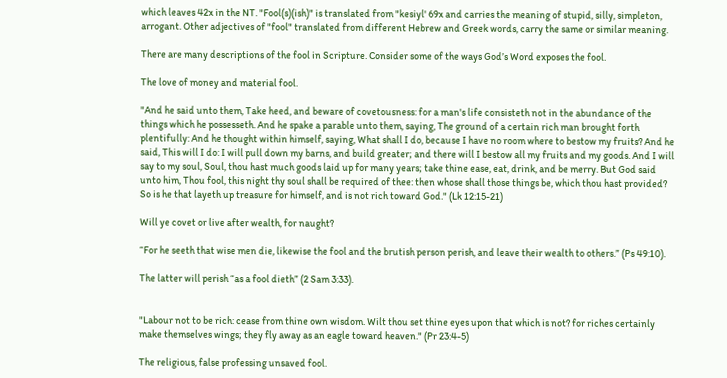which leaves 42x in the NT. "Fool(s)(ish)" is translated from "kesiyl' 69x and carries the meaning of stupid, silly, simpleton, arrogant. Other adjectives of "fool" translated from different Hebrew and Greek words, carry the same or similar meaning.

There are many descriptions of the fool in Scripture. Consider some of the ways God’s Word exposes the fool.

The love of money and material fool.

"And he said unto them, Take heed, and beware of covetousness: for a man's life consisteth not in the abundance of the things which he possesseth. And he spake a parable unto them, saying, The ground of a certain rich man brought forth plentifully: And he thought within himself, saying, What shall I do, because I have no room where to bestow my fruits? And he said, This will I do: I will pull down my barns, and build greater; and there will I bestow all my fruits and my goods. And I will say to my soul, Soul, thou hast much goods laid up for many years; take thine ease, eat, drink, and be merry. But God said unto him, Thou fool, this night thy soul shall be required of thee: then whose shall those things be, which thou hast provided? So is he that layeth up treasure for himself, and is not rich toward God." (Lk 12:15-21)

Will ye covet or live after wealth, for naught?

“For he seeth that wise men die, likewise the fool and the brutish person perish, and leave their wealth to others.” (Ps 49:10).

The latter will perish “as a fool dieth” (2 Sam 3:33).


"Labour not to be rich: cease from thine own wisdom. Wilt thou set thine eyes upon that which is not? for riches certainly make themselves wings; they fly away as an eagle toward heaven." (Pr 23:4-5)

The religious, false professing unsaved fool.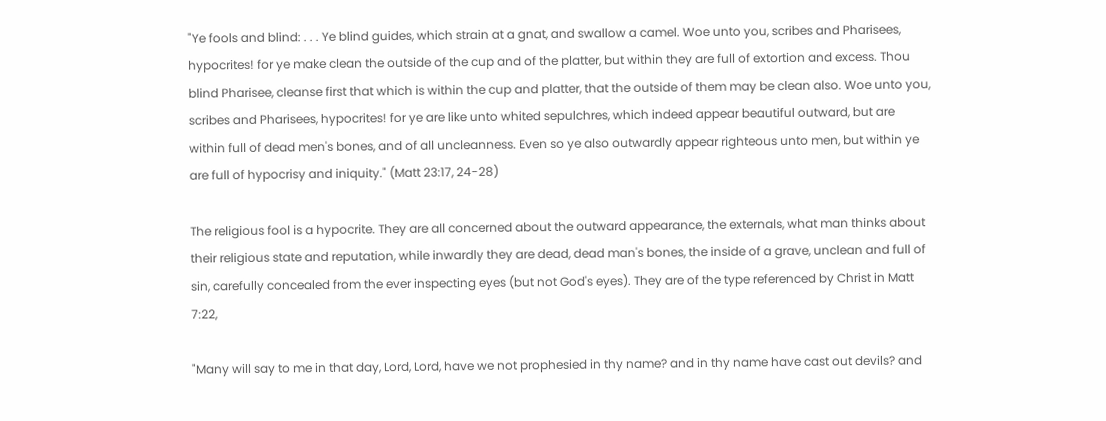"Ye fools and blind: . . . Ye blind guides, which strain at a gnat, and swallow a camel. Woe unto you, scribes and Pharisees, hypocrites! for ye make clean the outside of the cup and of the platter, but within they are full of extortion and excess. Thou blind Pharisee, cleanse first that which is within the cup and platter, that the outside of them may be clean also. Woe unto you, scribes and Pharisees, hypocrites! for ye are like unto whited sepulchres, which indeed appear beautiful outward, but are within full of dead men's bones, and of all uncleanness. Even so ye also outwardly appear righteous unto men, but within ye are full of hypocrisy and iniquity." (Matt 23:17, 24-28)

The religious fool is a hypocrite. They are all concerned about the outward appearance, the externals, what man thinks about their religious state and reputation, while inwardly they are dead, dead man's bones, the inside of a grave, unclean and full of sin, carefully concealed from the ever inspecting eyes (but not God's eyes). They are of the type referenced by Christ in Matt 7:22,

"Many will say to me in that day, Lord, Lord, have we not prophesied in thy name? and in thy name have cast out devils? and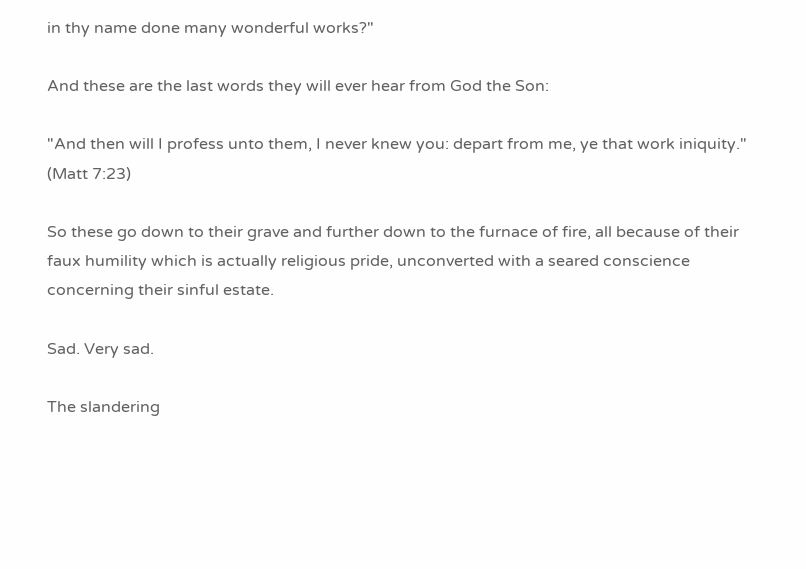in thy name done many wonderful works?"

And these are the last words they will ever hear from God the Son:

"And then will I profess unto them, I never knew you: depart from me, ye that work iniquity." (Matt 7:23)

So these go down to their grave and further down to the furnace of fire, all because of their faux humility which is actually religious pride, unconverted with a seared conscience concerning their sinful estate.

Sad. Very sad.

The slandering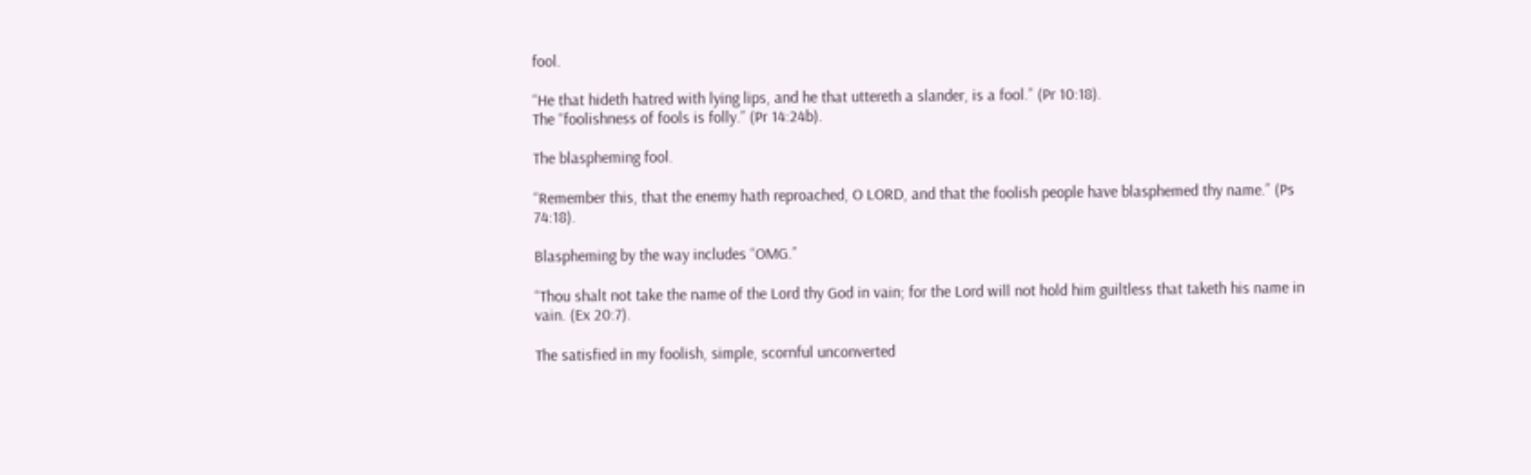fool.

“He that hideth hatred with lying lips, and he that uttereth a slander, is a fool.” (Pr 10:18).
The “foolishness of fools is folly.” (Pr 14:24b).

The blaspheming fool.

“Remember this, that the enemy hath reproached, O LORD, and that the foolish people have blasphemed thy name.” (Ps 74:18).

Blaspheming by the way includes “OMG.”

“Thou shalt not take the name of the Lord thy God in vain; for the Lord will not hold him guiltless that taketh his name in vain. (Ex 20:7).

The satisfied in my foolish, simple, scornful unconverted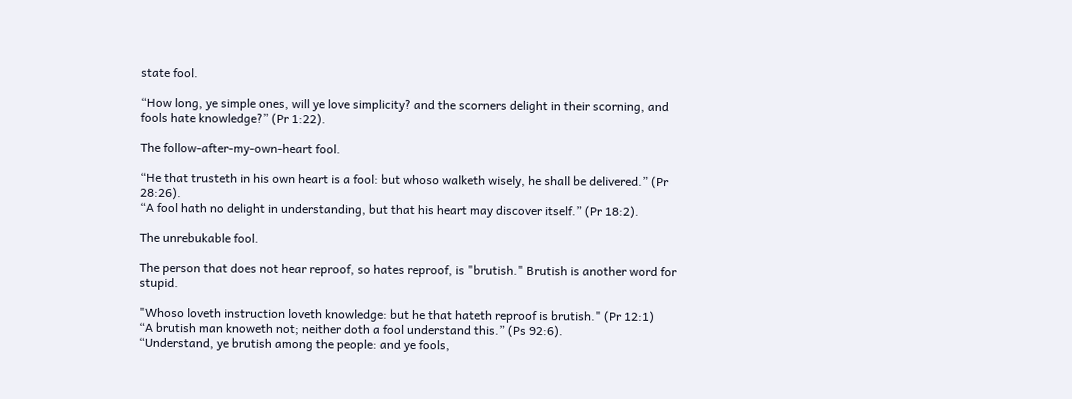state fool.

“How long, ye simple ones, will ye love simplicity? and the scorners delight in their scorning, and fools hate knowledge?” (Pr 1:22).

The follow-after-my-own-heart fool.

“He that trusteth in his own heart is a fool: but whoso walketh wisely, he shall be delivered.” (Pr 28:26).
“A fool hath no delight in understanding, but that his heart may discover itself.” (Pr 18:2).

The unrebukable fool.

The person that does not hear reproof, so hates reproof, is "brutish." Brutish is another word for stupid.

"Whoso loveth instruction loveth knowledge: but he that hateth reproof is brutish." (Pr 12:1)
“A brutish man knoweth not; neither doth a fool understand this.” (Ps 92:6).
“Understand, ye brutish among the people: and ye fools,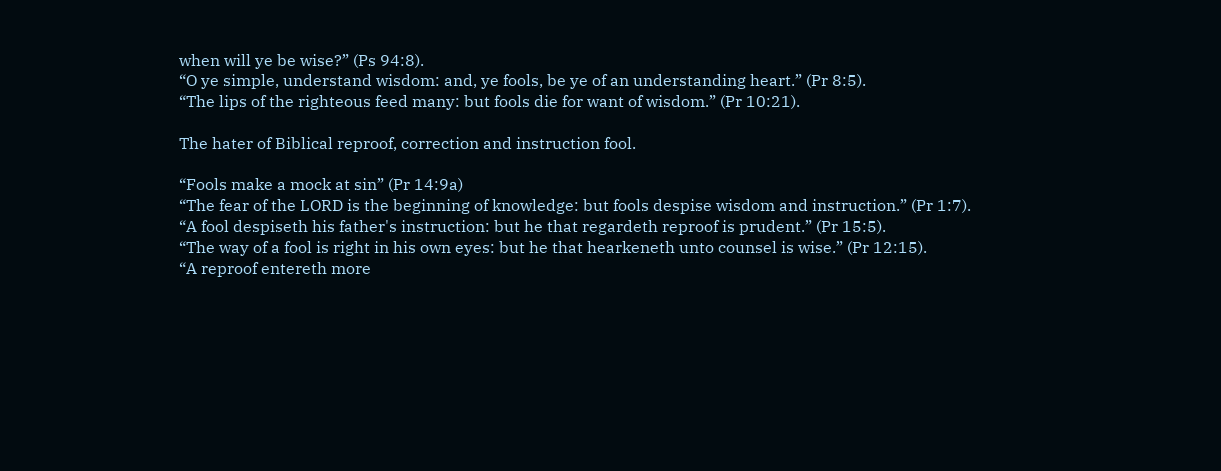when will ye be wise?” (Ps 94:8).
“O ye simple, understand wisdom: and, ye fools, be ye of an understanding heart.” (Pr 8:5).
“The lips of the righteous feed many: but fools die for want of wisdom.” (Pr 10:21).

The hater of Biblical reproof, correction and instruction fool.

“Fools make a mock at sin” (Pr 14:9a)
“The fear of the LORD is the beginning of knowledge: but fools despise wisdom and instruction.” (Pr 1:7).
“A fool despiseth his father's instruction: but he that regardeth reproof is prudent.” (Pr 15:5).
“The way of a fool is right in his own eyes: but he that hearkeneth unto counsel is wise.” (Pr 12:15).
“A reproof entereth more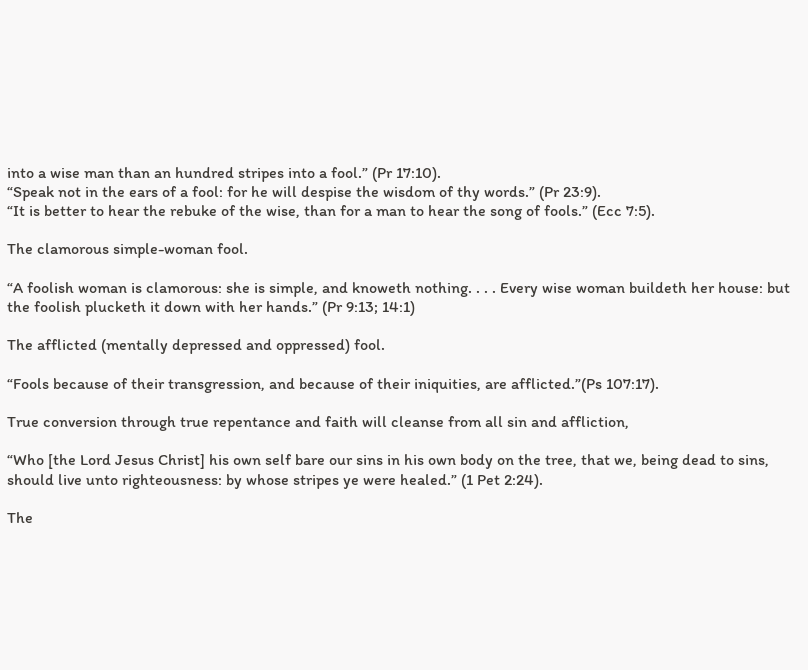into a wise man than an hundred stripes into a fool.” (Pr 17:10).
“Speak not in the ears of a fool: for he will despise the wisdom of thy words.” (Pr 23:9).
“It is better to hear the rebuke of the wise, than for a man to hear the song of fools.” (Ecc 7:5).

The clamorous simple-woman fool.

“A foolish woman is clamorous: she is simple, and knoweth nothing. . . . Every wise woman buildeth her house: but the foolish plucketh it down with her hands.” (Pr 9:13; 14:1)

The afflicted (mentally depressed and oppressed) fool.

“Fools because of their transgression, and because of their iniquities, are afflicted.”(Ps 107:17).

True conversion through true repentance and faith will cleanse from all sin and affliction,

“Who [the Lord Jesus Christ] his own self bare our sins in his own body on the tree, that we, being dead to sins, should live unto righteousness: by whose stripes ye were healed.” (1 Pet 2:24).

The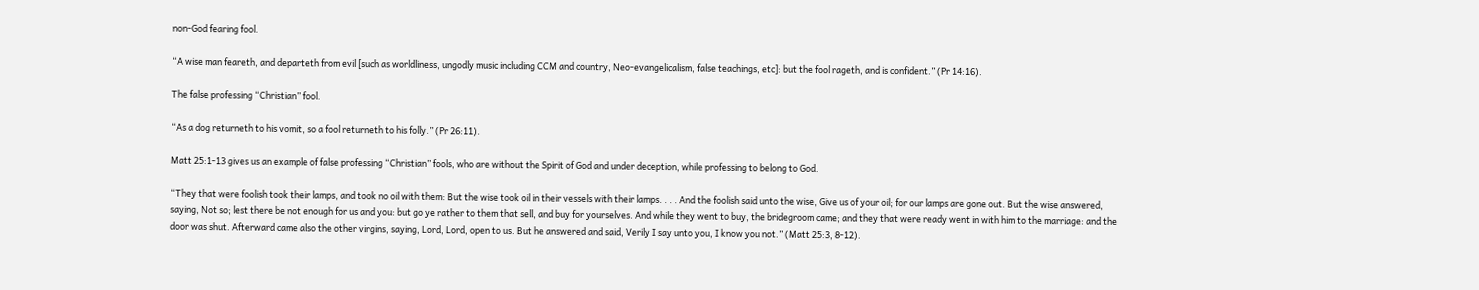non-God fearing fool.

“A wise man feareth, and departeth from evil [such as worldliness, ungodly music including CCM and country, Neo-evangelicalism, false teachings, etc]: but the fool rageth, and is confident.” (Pr 14:16).

The false professing “Christian” fool.

“As a dog returneth to his vomit, so a fool returneth to his folly.” (Pr 26:11).

Matt 25:1-13 gives us an example of false professing “Christian” fools, who are without the Spirit of God and under deception, while professing to belong to God.

“They that were foolish took their lamps, and took no oil with them: But the wise took oil in their vessels with their lamps. . . . And the foolish said unto the wise, Give us of your oil; for our lamps are gone out. But the wise answered, saying, Not so; lest there be not enough for us and you: but go ye rather to them that sell, and buy for yourselves. And while they went to buy, the bridegroom came; and they that were ready went in with him to the marriage: and the door was shut. Afterward came also the other virgins, saying, Lord, Lord, open to us. But he answered and said, Verily I say unto you, I know you not.” (Matt 25:3, 8-12).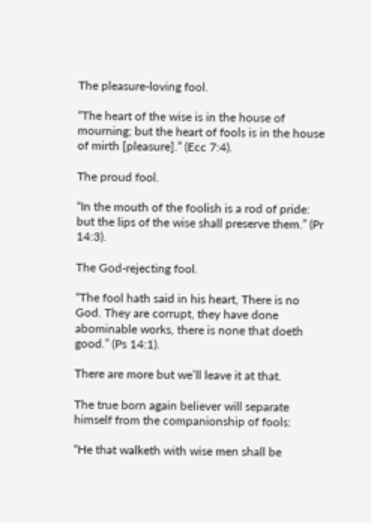The pleasure-loving fool.

“The heart of the wise is in the house of mourning; but the heart of fools is in the house of mirth [pleasure].” (Ecc 7:4).

The proud fool.

“In the mouth of the foolish is a rod of pride: but the lips of the wise shall preserve them.” (Pr 14:3).

The God-rejecting fool.

“The fool hath said in his heart, There is no God. They are corrupt, they have done abominable works, there is none that doeth good.” (Ps 14:1).

There are more but we’ll leave it at that.

The true born again believer will separate himself from the companionship of fools:

“He that walketh with wise men shall be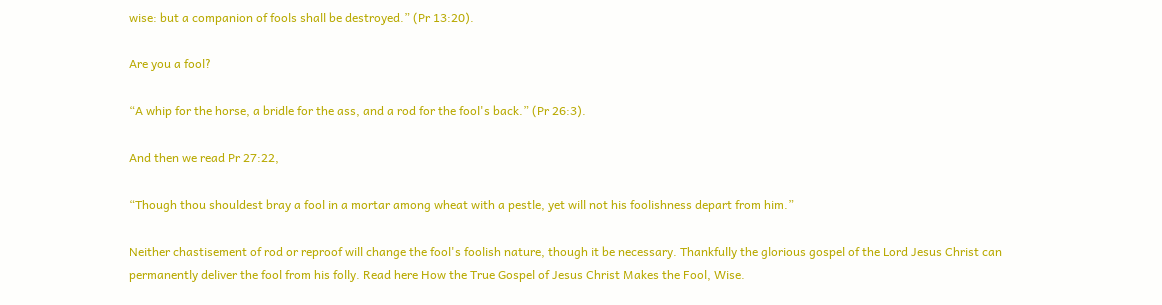wise: but a companion of fools shall be destroyed.” (Pr 13:20).

Are you a fool?

“A whip for the horse, a bridle for the ass, and a rod for the fool's back.” (Pr 26:3).

And then we read Pr 27:22,

“Though thou shouldest bray a fool in a mortar among wheat with a pestle, yet will not his foolishness depart from him.”

Neither chastisement of rod or reproof will change the fool's foolish nature, though it be necessary. Thankfully the glorious gospel of the Lord Jesus Christ can permanently deliver the fool from his folly. Read here How the True Gospel of Jesus Christ Makes the Fool, Wise.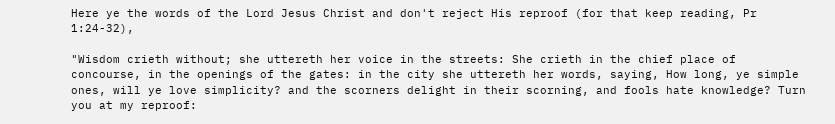Here ye the words of the Lord Jesus Christ and don't reject His reproof (for that keep reading, Pr 1:24-32),

"Wisdom crieth without; she uttereth her voice in the streets: She crieth in the chief place of concourse, in the openings of the gates: in the city she uttereth her words, saying, How long, ye simple ones, will ye love simplicity? and the scorners delight in their scorning, and fools hate knowledge? Turn you at my reproof: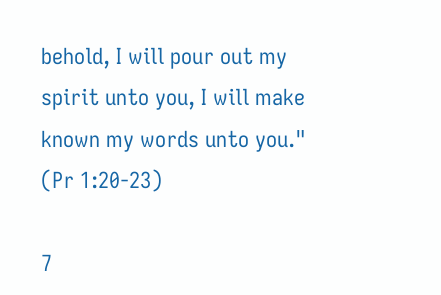behold, I will pour out my spirit unto you, I will make known my words unto you." (Pr 1:20-23)

7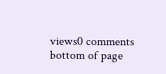views0 comments
bottom of page